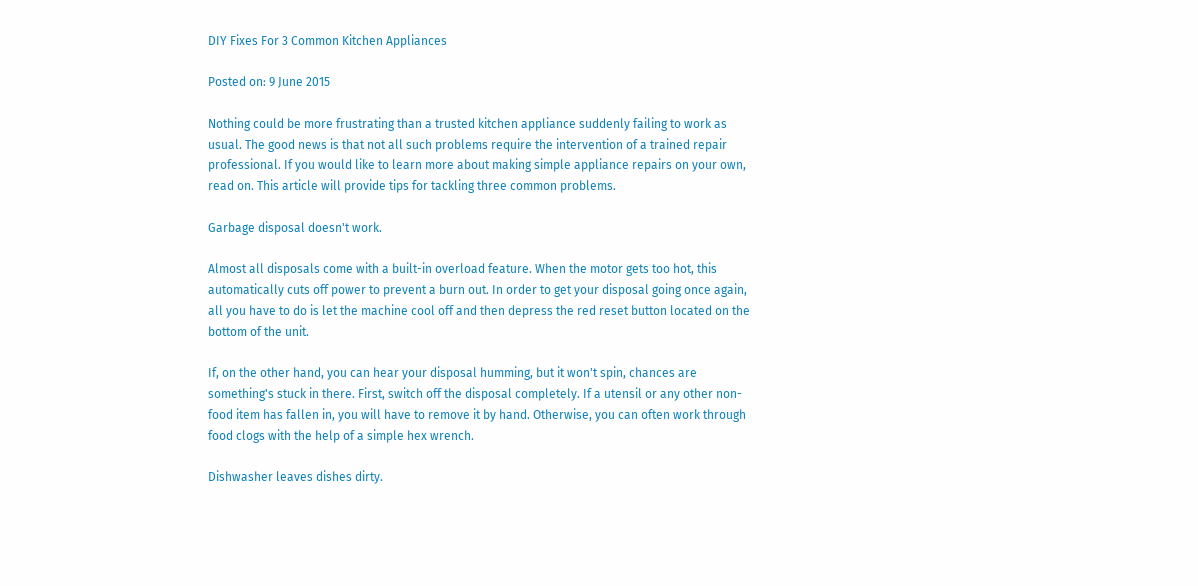DIY Fixes For 3 Common Kitchen Appliances

Posted on: 9 June 2015

Nothing could be more frustrating than a trusted kitchen appliance suddenly failing to work as usual. The good news is that not all such problems require the intervention of a trained repair professional. If you would like to learn more about making simple appliance repairs on your own, read on. This article will provide tips for tackling three common problems.

Garbage disposal doesn't work.

Almost all disposals come with a built-in overload feature. When the motor gets too hot, this automatically cuts off power to prevent a burn out. In order to get your disposal going once again, all you have to do is let the machine cool off and then depress the red reset button located on the bottom of the unit.

If, on the other hand, you can hear your disposal humming, but it won't spin, chances are something's stuck in there. First, switch off the disposal completely. If a utensil or any other non-food item has fallen in, you will have to remove it by hand. Otherwise, you can often work through food clogs with the help of a simple hex wrench.

Dishwasher leaves dishes dirty.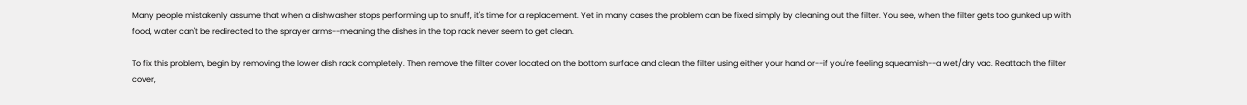Many people mistakenly assume that when a dishwasher stops performing up to snuff, it's time for a replacement. Yet in many cases the problem can be fixed simply by cleaning out the filter. You see, when the filter gets too gunked up with food, water can't be redirected to the sprayer arms--meaning the dishes in the top rack never seem to get clean.

To fix this problem, begin by removing the lower dish rack completely. Then remove the filter cover located on the bottom surface and clean the filter using either your hand or--if you're feeling squeamish--a wet/dry vac. Reattach the filter cover,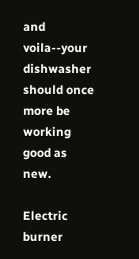and voila--your dishwasher should once more be working good as new.

Electric burner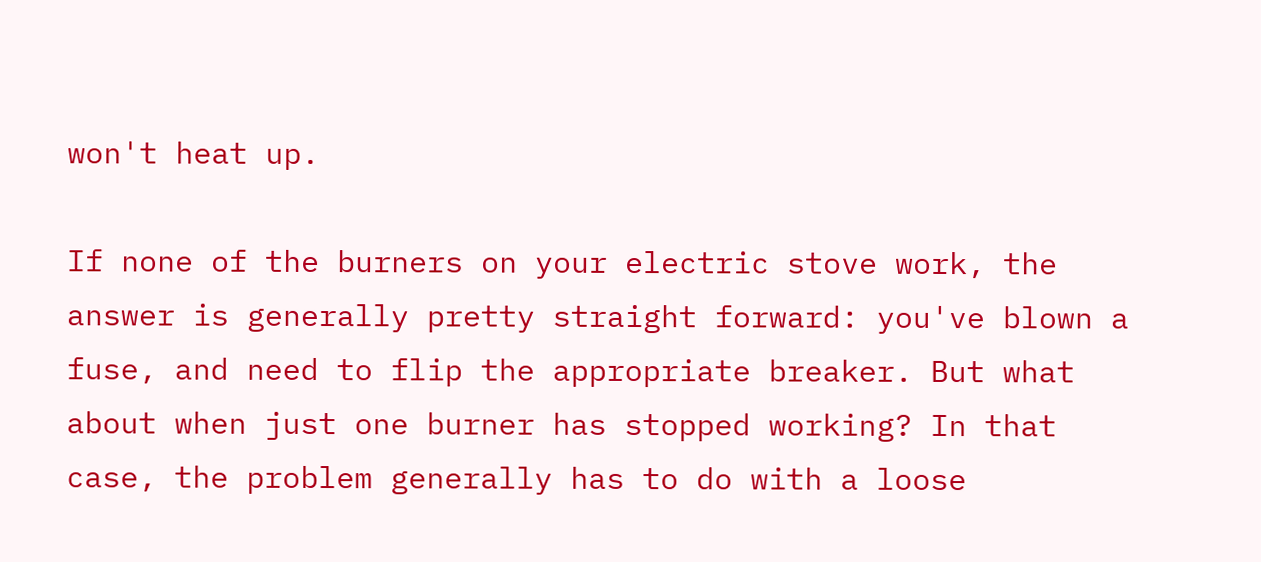won't heat up.

If none of the burners on your electric stove work, the answer is generally pretty straight forward: you've blown a fuse, and need to flip the appropriate breaker. But what about when just one burner has stopped working? In that case, the problem generally has to do with a loose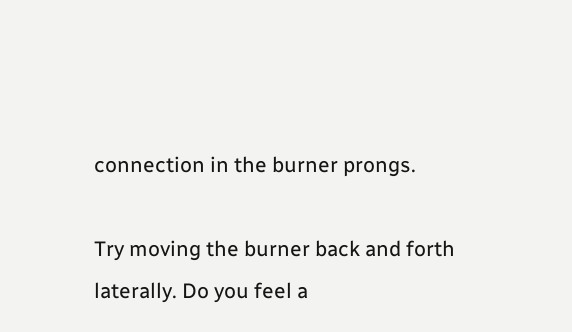connection in the burner prongs.

Try moving the burner back and forth laterally. Do you feel a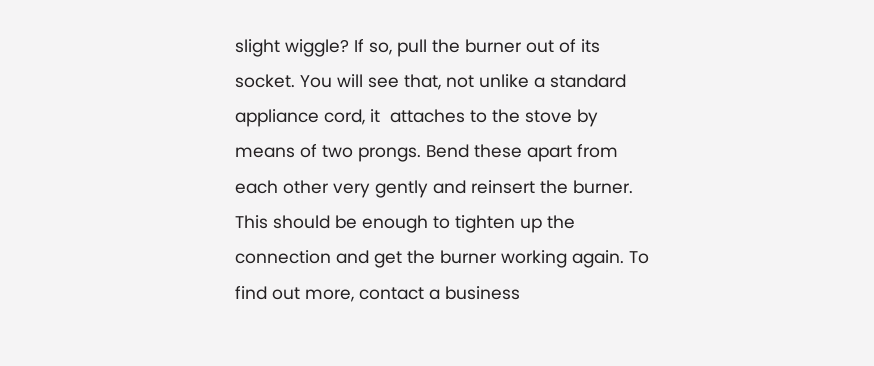slight wiggle? If so, pull the burner out of its socket. You will see that, not unlike a standard appliance cord, it  attaches to the stove by means of two prongs. Bend these apart from each other very gently and reinsert the burner. This should be enough to tighten up the connection and get the burner working again. To find out more, contact a business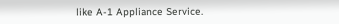like A-1 Appliance Service.